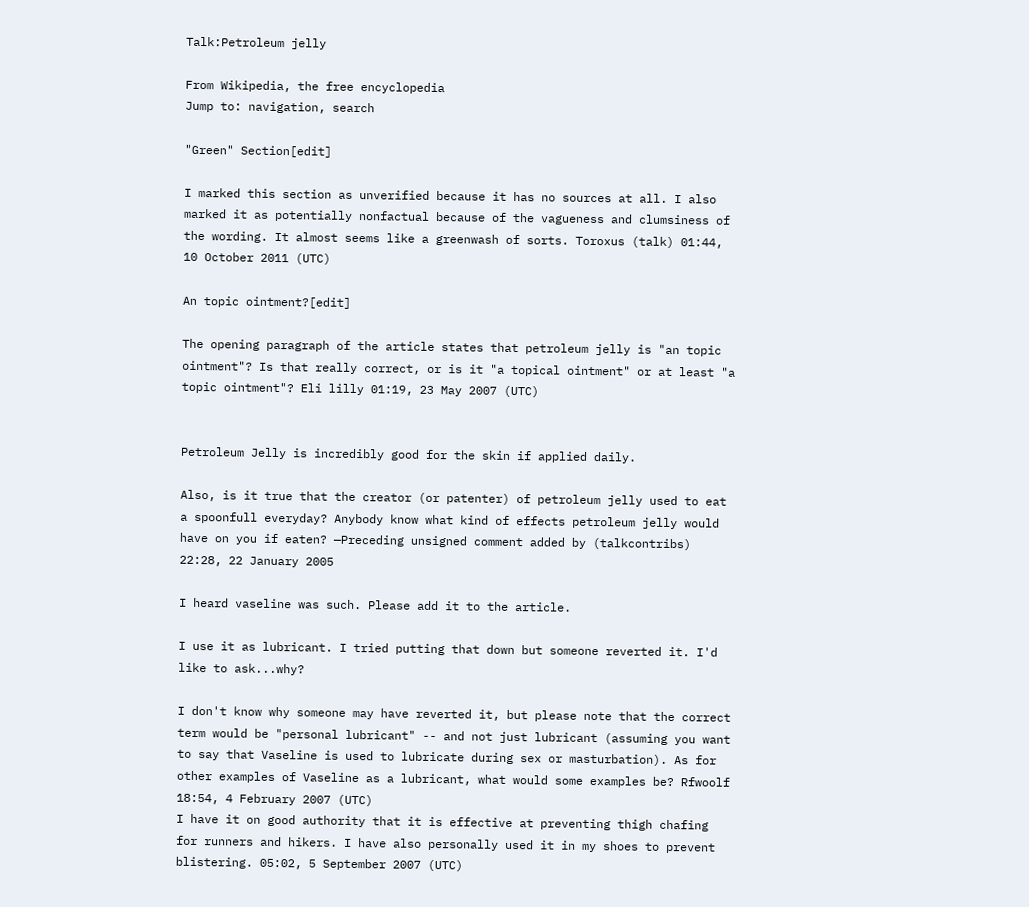Talk:Petroleum jelly

From Wikipedia, the free encyclopedia
Jump to: navigation, search

"Green" Section[edit]

I marked this section as unverified because it has no sources at all. I also marked it as potentially nonfactual because of the vagueness and clumsiness of the wording. It almost seems like a greenwash of sorts. Toroxus (talk) 01:44, 10 October 2011 (UTC)

An topic ointment?[edit]

The opening paragraph of the article states that petroleum jelly is "an topic ointment"? Is that really correct, or is it "a topical ointment" or at least "a topic ointment"? Eli lilly 01:19, 23 May 2007 (UTC)


Petroleum Jelly is incredibly good for the skin if applied daily.

Also, is it true that the creator (or patenter) of petroleum jelly used to eat a spoonfull everyday? Anybody know what kind of effects petroleum jelly would have on you if eaten? —Preceding unsigned comment added by (talkcontribs) 22:28, 22 January 2005

I heard vaseline was such. Please add it to the article.

I use it as lubricant. I tried putting that down but someone reverted it. I'd like to ask...why?

I don't know why someone may have reverted it, but please note that the correct term would be "personal lubricant" -- and not just lubricant (assuming you want to say that Vaseline is used to lubricate during sex or masturbation). As for other examples of Vaseline as a lubricant, what would some examples be? Rfwoolf 18:54, 4 February 2007 (UTC)
I have it on good authority that it is effective at preventing thigh chafing for runners and hikers. I have also personally used it in my shoes to prevent blistering. 05:02, 5 September 2007 (UTC)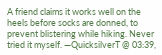A friend claims it works well on the heels before socks are donned, to prevent blistering while hiking. Never tried it myself. —QuicksilverT @ 03:39,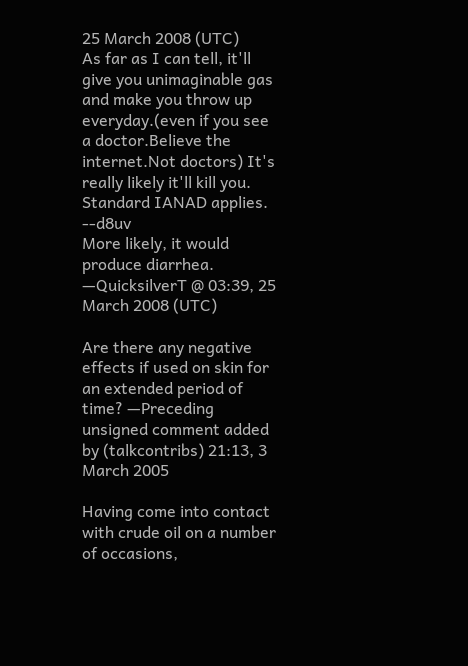25 March 2008 (UTC)
As far as I can tell, it'll give you unimaginable gas and make you throw up everyday.(even if you see a doctor.Believe the internet.Not doctors) It's really likely it'll kill you. Standard IANAD applies. --d8uv
More likely, it would produce diarrhea. —QuicksilverT @ 03:39, 25 March 2008 (UTC)

Are there any negative effects if used on skin for an extended period of time? —Preceding unsigned comment added by (talkcontribs) 21:13, 3 March 2005

Having come into contact with crude oil on a number of occasions,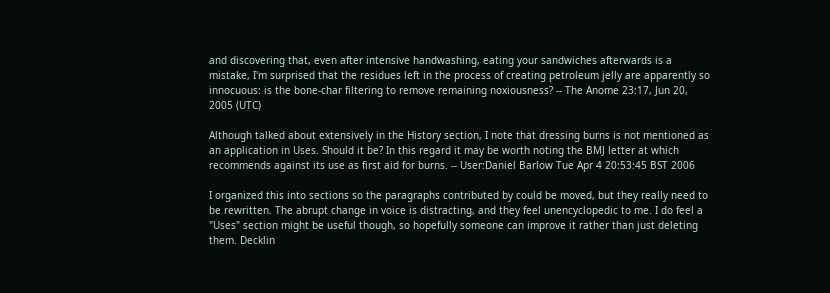and discovering that, even after intensive handwashing, eating your sandwiches afterwards is a mistake, I'm surprised that the residues left in the process of creating petroleum jelly are apparently so innocuous: is the bone-char filtering to remove remaining noxiousness? -- The Anome 23:17, Jun 20, 2005 (UTC)

Although talked about extensively in the History section, I note that dressing burns is not mentioned as an application in Uses. Should it be? In this regard it may be worth noting the BMJ letter at which recommends against its use as first aid for burns. -- User:Daniel Barlow Tue Apr 4 20:53:45 BST 2006

I organized this into sections so the paragraphs contributed by could be moved, but they really need to be rewritten. The abrupt change in voice is distracting, and they feel unencyclopedic to me. I do feel a "Uses" section might be useful though, so hopefully someone can improve it rather than just deleting them. Decklin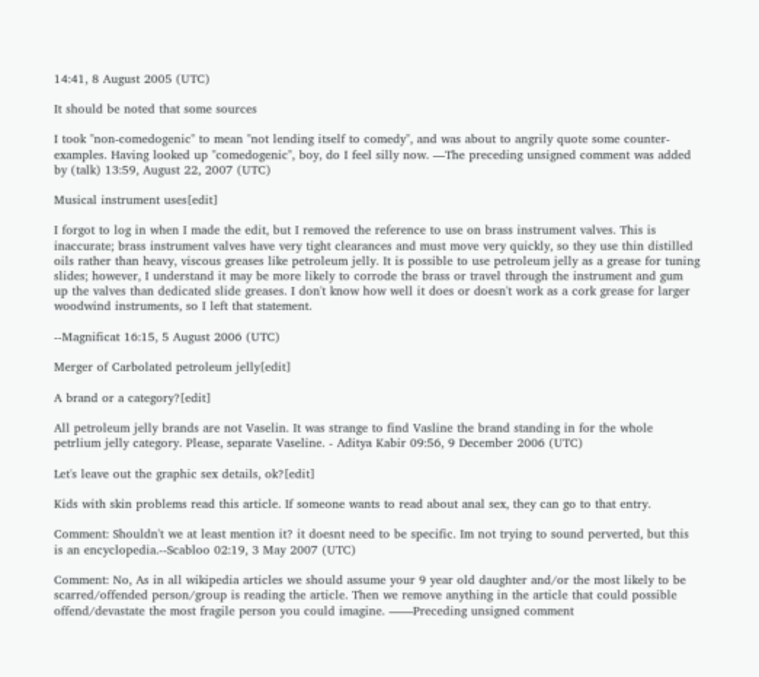14:41, 8 August 2005 (UTC)

It should be noted that some sources

I took "non-comedogenic" to mean "not lending itself to comedy", and was about to angrily quote some counter-examples. Having looked up "comedogenic", boy, do I feel silly now. —The preceding unsigned comment was added by (talk) 13:59, August 22, 2007 (UTC)

Musical instrument uses[edit]

I forgot to log in when I made the edit, but I removed the reference to use on brass instrument valves. This is inaccurate; brass instrument valves have very tight clearances and must move very quickly, so they use thin distilled oils rather than heavy, viscous greases like petroleum jelly. It is possible to use petroleum jelly as a grease for tuning slides; however, I understand it may be more likely to corrode the brass or travel through the instrument and gum up the valves than dedicated slide greases. I don't know how well it does or doesn't work as a cork grease for larger woodwind instruments, so I left that statement.

--Magnificat 16:15, 5 August 2006 (UTC)

Merger of Carbolated petroleum jelly[edit]

A brand or a category?[edit]

All petroleum jelly brands are not Vaselin. It was strange to find Vasline the brand standing in for the whole petrlium jelly category. Please, separate Vaseline. - Aditya Kabir 09:56, 9 December 2006 (UTC)

Let's leave out the graphic sex details, ok?[edit]

Kids with skin problems read this article. If someone wants to read about anal sex, they can go to that entry.

Comment: Shouldn't we at least mention it? it doesnt need to be specific. Im not trying to sound perverted, but this is an encyclopedia.--Scabloo 02:19, 3 May 2007 (UTC)

Comment: No, As in all wikipedia articles we should assume your 9 year old daughter and/or the most likely to be scarred/offended person/group is reading the article. Then we remove anything in the article that could possible offend/devastate the most fragile person you could imagine. ——Preceding unsigned comment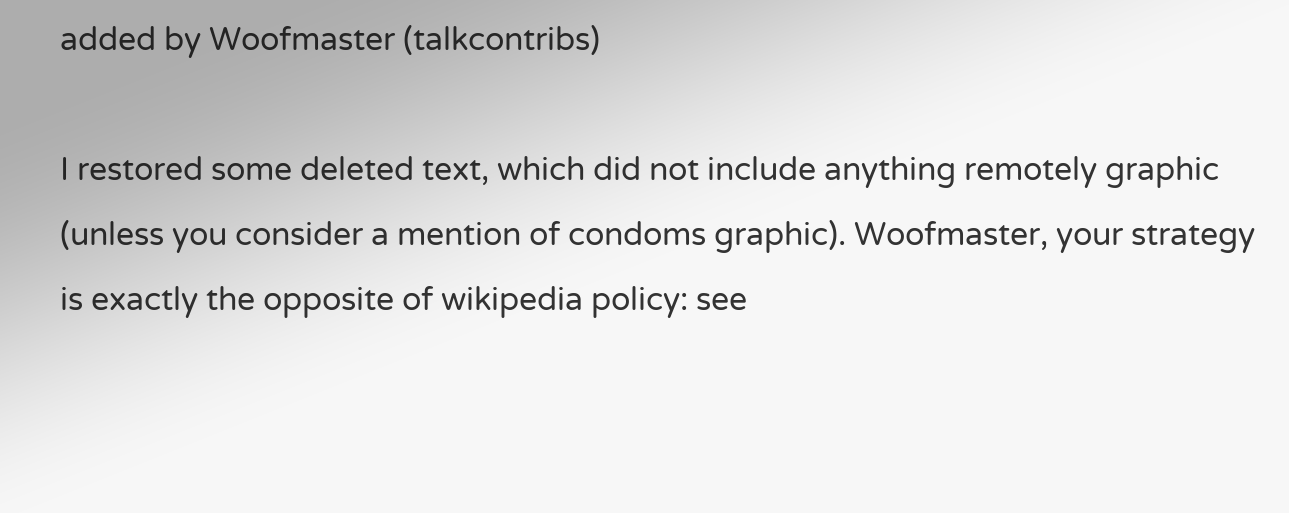added by Woofmaster (talkcontribs)

I restored some deleted text, which did not include anything remotely graphic (unless you consider a mention of condoms graphic). Woofmaster, your strategy is exactly the opposite of wikipedia policy: see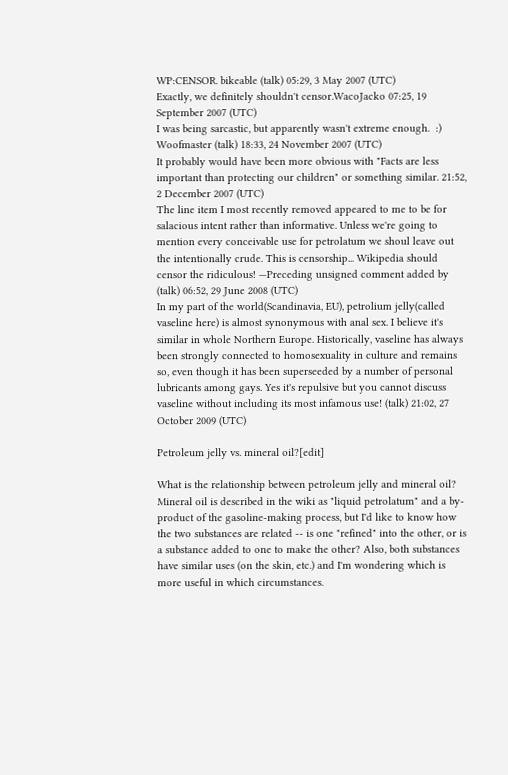WP:CENSOR. bikeable (talk) 05:29, 3 May 2007 (UTC)
Exactly, we definitely shouldn't censor.WacoJacko 07:25, 19 September 2007 (UTC)
I was being sarcastic, but apparently wasn't extreme enough.  :) Woofmaster (talk) 18:33, 24 November 2007 (UTC)
It probably would have been more obvious with "Facts are less important than protecting our children" or something similar. 21:52, 2 December 2007 (UTC)
The line item I most recently removed appeared to me to be for salacious intent rather than informative. Unless we're going to mention every conceivable use for petrolatum we shoul leave out the intentionally crude. This is censorship... Wikipedia should censor the ridiculous! —Preceding unsigned comment added by (talk) 06:52, 29 June 2008 (UTC)
In my part of the world(Scandinavia, EU), petrolium jelly(called vaseline here) is almost synonymous with anal sex. I believe it's similar in whole Northern Europe. Historically, vaseline has always been strongly connected to homosexuality in culture and remains so, even though it has been superseeded by a number of personal lubricants among gays. Yes it's repulsive but you cannot discuss vaseline without including its most infamous use! (talk) 21:02, 27 October 2009 (UTC)

Petroleum jelly vs. mineral oil?[edit]

What is the relationship between petroleum jelly and mineral oil? Mineral oil is described in the wiki as "liquid petrolatum" and a by-product of the gasoline-making process, but I'd like to know how the two substances are related -- is one "refined" into the other, or is a substance added to one to make the other? Also, both substances have similar uses (on the skin, etc.) and I'm wondering which is more useful in which circumstances.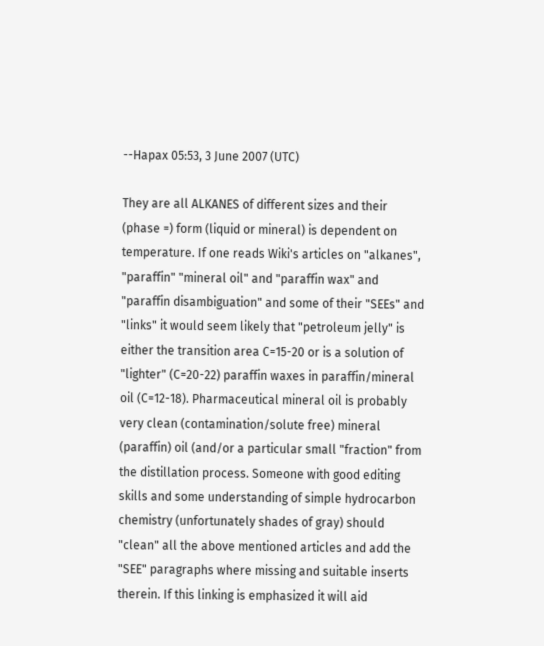--Hapax 05:53, 3 June 2007 (UTC)

They are all ALKANES of different sizes and their (phase =) form (liquid or mineral) is dependent on temperature. If one reads Wiki's articles on "alkanes", "paraffin" "mineral oil" and "paraffin wax" and "paraffin disambiguation" and some of their "SEEs" and "links" it would seem likely that "petroleum jelly" is either the transition area C=15-20 or is a solution of "lighter" (C=20-22) paraffin waxes in paraffin/mineral oil (C=12-18). Pharmaceutical mineral oil is probably very clean (contamination/solute free) mineral (paraffin) oil (and/or a particular small "fraction" from the distillation process. Someone with good editing skills and some understanding of simple hydrocarbon chemistry (unfortunately shades of gray) should "clean" all the above mentioned articles and add the "SEE" paragraphs where missing and suitable inserts therein. If this linking is emphasized it will aid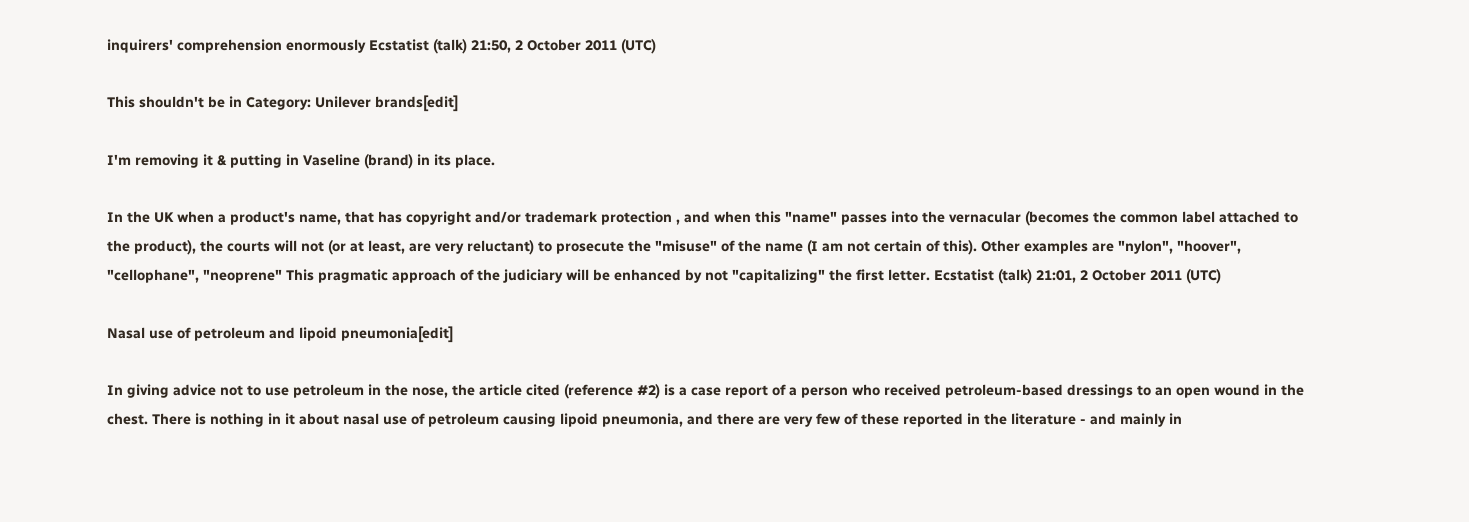inquirers' comprehension enormously Ecstatist (talk) 21:50, 2 October 2011 (UTC)

This shouldn't be in Category: Unilever brands[edit]

I'm removing it & putting in Vaseline (brand) in its place.

In the UK when a product's name, that has copyright and/or trademark protection , and when this "name" passes into the vernacular (becomes the common label attached to the product), the courts will not (or at least, are very reluctant) to prosecute the "misuse" of the name (I am not certain of this). Other examples are "nylon", "hoover", "cellophane", "neoprene" This pragmatic approach of the judiciary will be enhanced by not "capitalizing" the first letter. Ecstatist (talk) 21:01, 2 October 2011 (UTC)

Nasal use of petroleum and lipoid pneumonia[edit]

In giving advice not to use petroleum in the nose, the article cited (reference #2) is a case report of a person who received petroleum-based dressings to an open wound in the chest. There is nothing in it about nasal use of petroleum causing lipoid pneumonia, and there are very few of these reported in the literature - and mainly in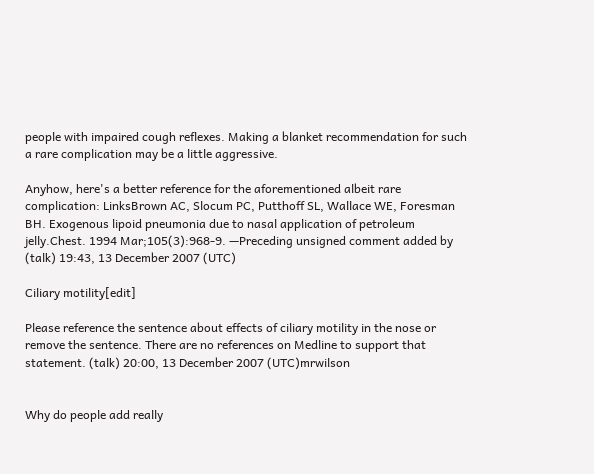people with impaired cough reflexes. Making a blanket recommendation for such a rare complication may be a little aggressive.

Anyhow, here's a better reference for the aforementioned albeit rare complication: LinksBrown AC, Slocum PC, Putthoff SL, Wallace WE, Foresman BH. Exogenous lipoid pneumonia due to nasal application of petroleum jelly.Chest. 1994 Mar;105(3):968-9. —Preceding unsigned comment added by (talk) 19:43, 13 December 2007 (UTC)

Ciliary motility[edit]

Please reference the sentence about effects of ciliary motility in the nose or remove the sentence. There are no references on Medline to support that statement. (talk) 20:00, 13 December 2007 (UTC)mrwilson


Why do people add really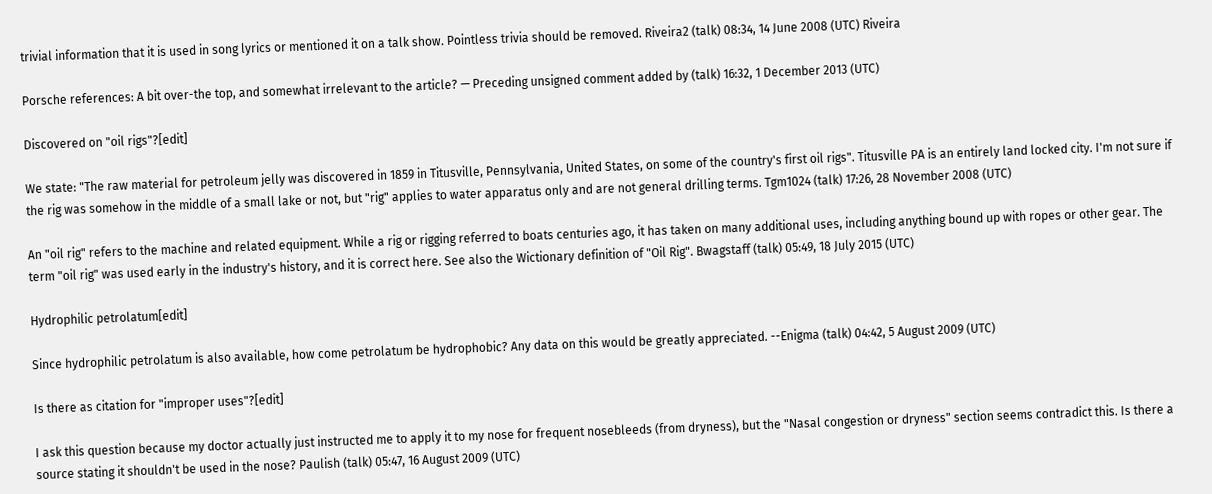trivial information that it is used in song lyrics or mentioned it on a talk show. Pointless trivia should be removed. Riveira2 (talk) 08:34, 14 June 2008 (UTC) Riveira

Porsche references: A bit over-the top, and somewhat irrelevant to the article? — Preceding unsigned comment added by (talk) 16:32, 1 December 2013 (UTC)

Discovered on "oil rigs"?[edit]

We state: "The raw material for petroleum jelly was discovered in 1859 in Titusville, Pennsylvania, United States, on some of the country's first oil rigs". Titusville PA is an entirely land locked city. I'm not sure if the rig was somehow in the middle of a small lake or not, but "rig" applies to water apparatus only and are not general drilling terms. Tgm1024 (talk) 17:26, 28 November 2008 (UTC)

An "oil rig" refers to the machine and related equipment. While a rig or rigging referred to boats centuries ago, it has taken on many additional uses, including anything bound up with ropes or other gear. The term "oil rig" was used early in the industry's history, and it is correct here. See also the Wictionary definition of "Oil Rig". Bwagstaff (talk) 05:49, 18 July 2015 (UTC)

Hydrophilic petrolatum[edit]

Since hydrophilic petrolatum is also available, how come petrolatum be hydrophobic? Any data on this would be greatly appreciated. --Enigma (talk) 04:42, 5 August 2009 (UTC)

Is there as citation for "improper uses"?[edit]

I ask this question because my doctor actually just instructed me to apply it to my nose for frequent nosebleeds (from dryness), but the "Nasal congestion or dryness" section seems contradict this. Is there a source stating it shouldn't be used in the nose? Paulish (talk) 05:47, 16 August 2009 (UTC)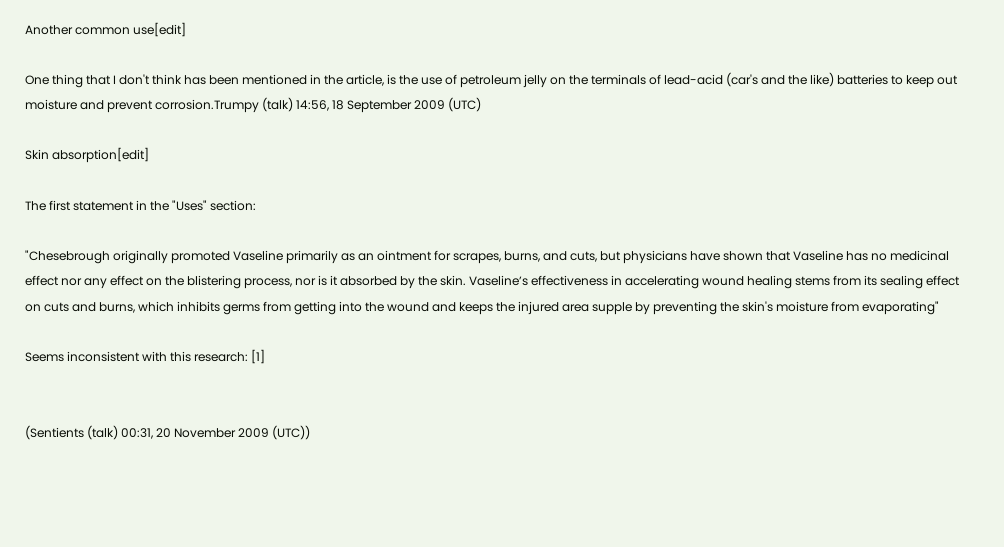Another common use[edit]

One thing that I don't think has been mentioned in the article, is the use of petroleum jelly on the terminals of lead-acid (car's and the like) batteries to keep out moisture and prevent corrosion.Trumpy (talk) 14:56, 18 September 2009 (UTC)

Skin absorption[edit]

The first statement in the "Uses" section:

"Chesebrough originally promoted Vaseline primarily as an ointment for scrapes, burns, and cuts, but physicians have shown that Vaseline has no medicinal effect nor any effect on the blistering process, nor is it absorbed by the skin. Vaseline’s effectiveness in accelerating wound healing stems from its sealing effect on cuts and burns, which inhibits germs from getting into the wound and keeps the injured area supple by preventing the skin's moisture from evaporating"

Seems inconsistent with this research: [1]


(Sentients (talk) 00:31, 20 November 2009 (UTC))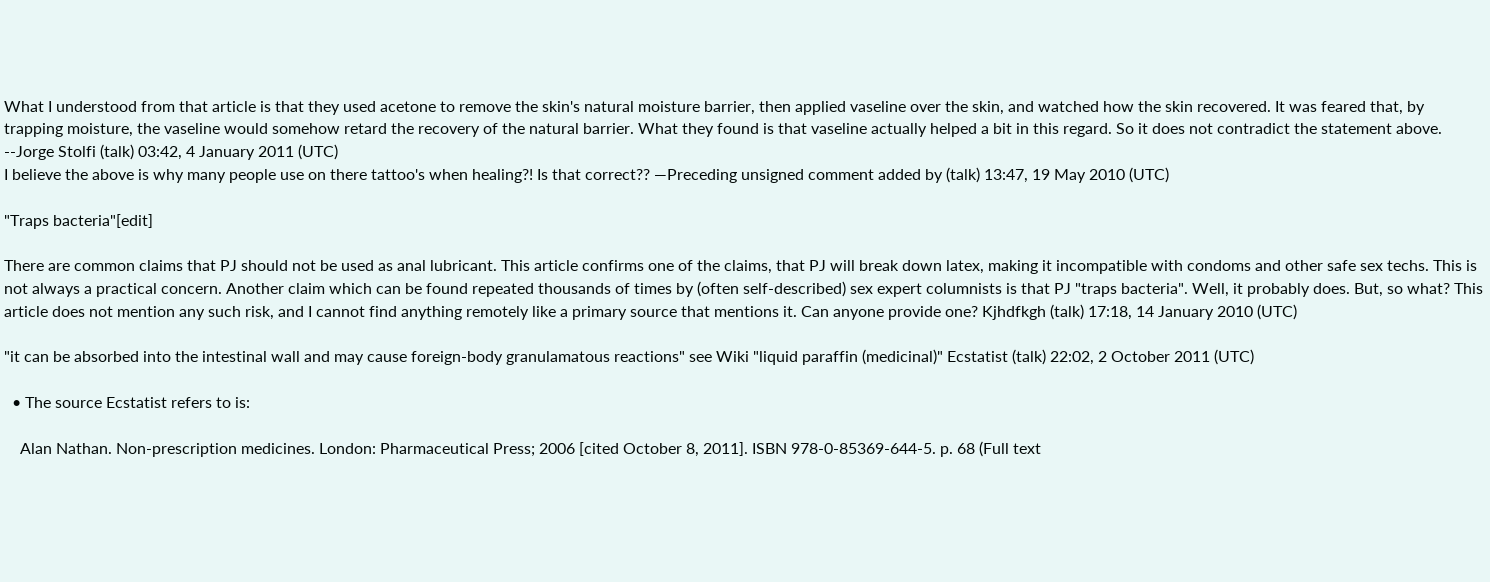What I understood from that article is that they used acetone to remove the skin's natural moisture barrier, then applied vaseline over the skin, and watched how the skin recovered. It was feared that, by trapping moisture, the vaseline would somehow retard the recovery of the natural barrier. What they found is that vaseline actually helped a bit in this regard. So it does not contradict the statement above. --Jorge Stolfi (talk) 03:42, 4 January 2011 (UTC)
I believe the above is why many people use on there tattoo's when healing?! Is that correct?? —Preceding unsigned comment added by (talk) 13:47, 19 May 2010 (UTC)

"Traps bacteria"[edit]

There are common claims that PJ should not be used as anal lubricant. This article confirms one of the claims, that PJ will break down latex, making it incompatible with condoms and other safe sex techs. This is not always a practical concern. Another claim which can be found repeated thousands of times by (often self-described) sex expert columnists is that PJ "traps bacteria". Well, it probably does. But, so what? This article does not mention any such risk, and I cannot find anything remotely like a primary source that mentions it. Can anyone provide one? Kjhdfkgh (talk) 17:18, 14 January 2010 (UTC)

"it can be absorbed into the intestinal wall and may cause foreign-body granulamatous reactions" see Wiki "liquid paraffin (medicinal)" Ecstatist (talk) 22:02, 2 October 2011 (UTC)

  • The source Ecstatist refers to is:

    Alan Nathan. Non-prescription medicines. London: Pharmaceutical Press; 2006 [cited October 8, 2011]. ISBN 978-0-85369-644-5. p. 68 (Full text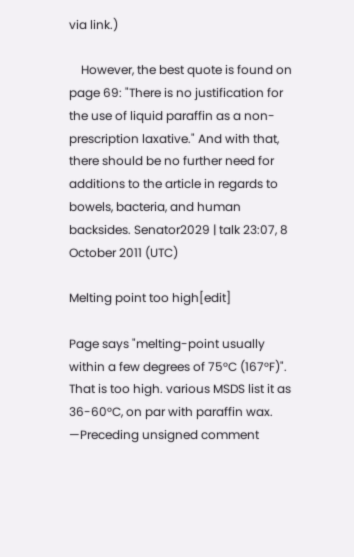via link.)

    However, the best quote is found on page 69: "There is no justification for the use of liquid paraffin as a non-prescription laxative." And with that, there should be no further need for additions to the article in regards to bowels, bacteria, and human backsides. Senator2029 | talk 23:07, 8 October 2011 (UTC)

Melting point too high[edit]

Page says "melting-point usually within a few degrees of 75°C (167°F)". That is too high. various MSDS list it as 36-60°C, on par with paraffin wax. —Preceding unsigned comment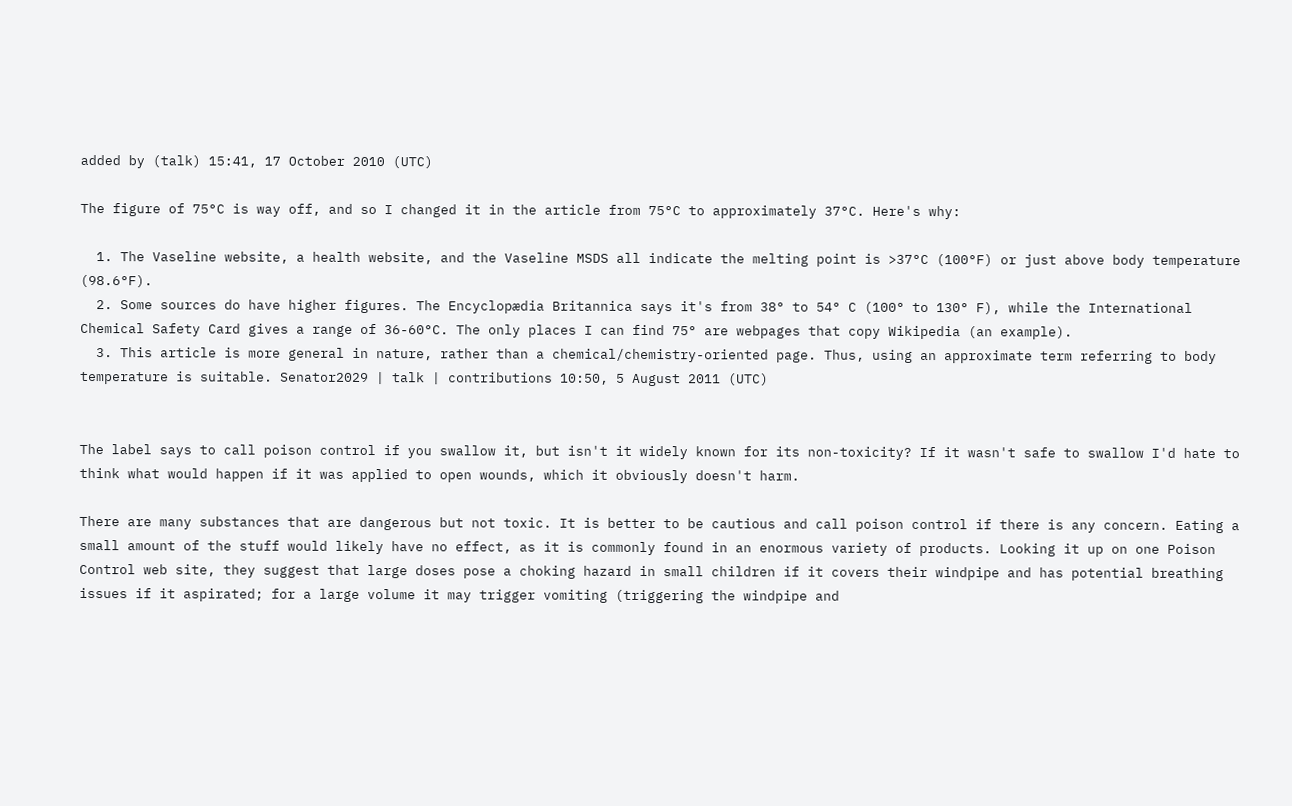added by (talk) 15:41, 17 October 2010 (UTC)

The figure of 75°C is way off, and so I changed it in the article from 75°C to approximately 37°C. Here's why:

  1. The Vaseline website, a health website, and the Vaseline MSDS all indicate the melting point is >37°C (100°F) or just above body temperature (98.6°F).
  2. Some sources do have higher figures. The Encyclopædia Britannica says it's from 38° to 54° C (100° to 130° F), while the International Chemical Safety Card gives a range of 36-60°C. The only places I can find 75° are webpages that copy Wikipedia (an example).
  3. This article is more general in nature, rather than a chemical/chemistry-oriented page. Thus, using an approximate term referring to body temperature is suitable. Senator2029 | talk | contributions 10:50, 5 August 2011 (UTC)


The label says to call poison control if you swallow it, but isn't it widely known for its non-toxicity? If it wasn't safe to swallow I'd hate to think what would happen if it was applied to open wounds, which it obviously doesn't harm.

There are many substances that are dangerous but not toxic. It is better to be cautious and call poison control if there is any concern. Eating a small amount of the stuff would likely have no effect, as it is commonly found in an enormous variety of products. Looking it up on one Poison Control web site, they suggest that large doses pose a choking hazard in small children if it covers their windpipe and has potential breathing issues if it aspirated; for a large volume it may trigger vomiting (triggering the windpipe and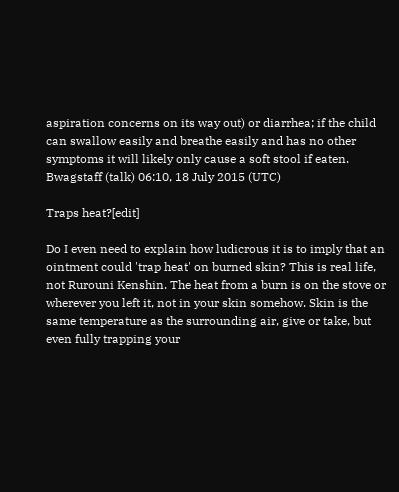aspiration concerns on its way out) or diarrhea; if the child can swallow easily and breathe easily and has no other symptoms it will likely only cause a soft stool if eaten. Bwagstaff (talk) 06:10, 18 July 2015 (UTC)

Traps heat?[edit]

Do I even need to explain how ludicrous it is to imply that an ointment could 'trap heat' on burned skin? This is real life, not Rurouni Kenshin. The heat from a burn is on the stove or wherever you left it, not in your skin somehow. Skin is the same temperature as the surrounding air, give or take, but even fully trapping your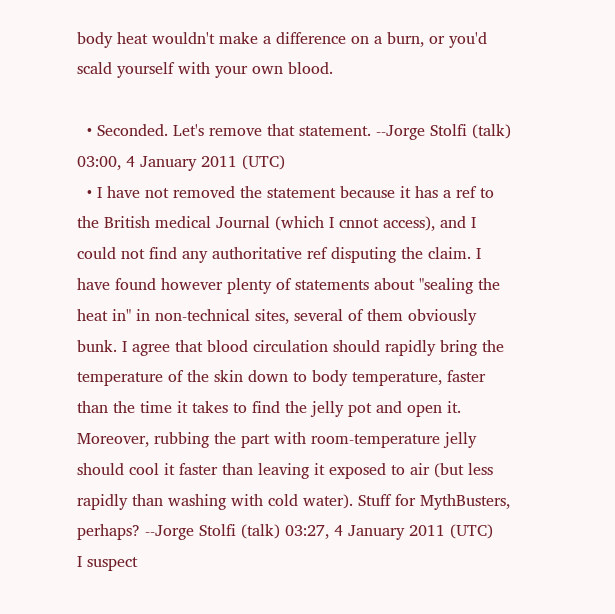body heat wouldn't make a difference on a burn, or you'd scald yourself with your own blood.

  • Seconded. Let's remove that statement. --Jorge Stolfi (talk) 03:00, 4 January 2011 (UTC)
  • I have not removed the statement because it has a ref to the British medical Journal (which I cnnot access), and I could not find any authoritative ref disputing the claim. I have found however plenty of statements about "sealing the heat in" in non-technical sites, several of them obviously bunk. I agree that blood circulation should rapidly bring the temperature of the skin down to body temperature, faster than the time it takes to find the jelly pot and open it. Moreover, rubbing the part with room-temperature jelly should cool it faster than leaving it exposed to air (but less rapidly than washing with cold water). Stuff for MythBusters, perhaps? --Jorge Stolfi (talk) 03:27, 4 January 2011 (UTC)
I suspect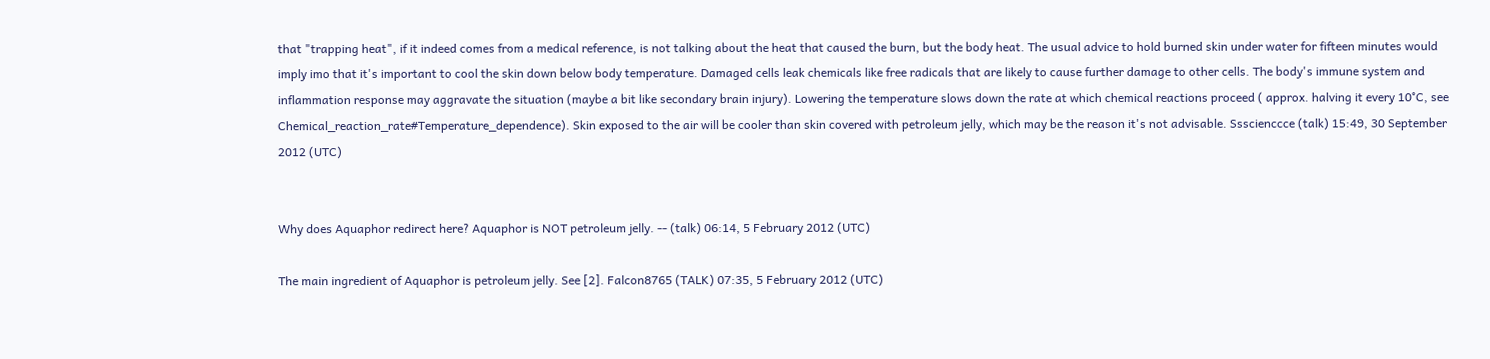that "trapping heat", if it indeed comes from a medical reference, is not talking about the heat that caused the burn, but the body heat. The usual advice to hold burned skin under water for fifteen minutes would imply imo that it's important to cool the skin down below body temperature. Damaged cells leak chemicals like free radicals that are likely to cause further damage to other cells. The body's immune system and inflammation response may aggravate the situation (maybe a bit like secondary brain injury). Lowering the temperature slows down the rate at which chemical reactions proceed ( approx. halving it every 10°C, see Chemical_reaction_rate#Temperature_dependence). Skin exposed to the air will be cooler than skin covered with petroleum jelly, which may be the reason it's not advisable. Ssscienccce (talk) 15:49, 30 September 2012 (UTC)


Why does Aquaphor redirect here? Aquaphor is NOT petroleum jelly. -- (talk) 06:14, 5 February 2012 (UTC)

The main ingredient of Aquaphor is petroleum jelly. See [2]. Falcon8765 (TALK) 07:35, 5 February 2012 (UTC)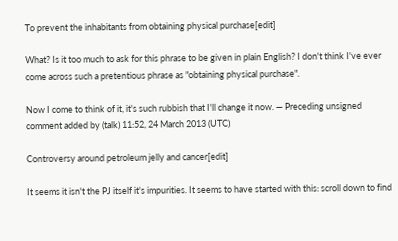To prevent the inhabitants from obtaining physical purchase[edit]

What? Is it too much to ask for this phrase to be given in plain English? I don't think I've ever come across such a pretentious phrase as "obtaining physical purchase".

Now I come to think of it, it's such rubbish that I'll change it now. — Preceding unsigned comment added by (talk) 11:52, 24 March 2013 (UTC)

Controversy around petroleum jelly and cancer[edit]

It seems it isn't the PJ itself it's impurities. It seems to have started with this: scroll down to find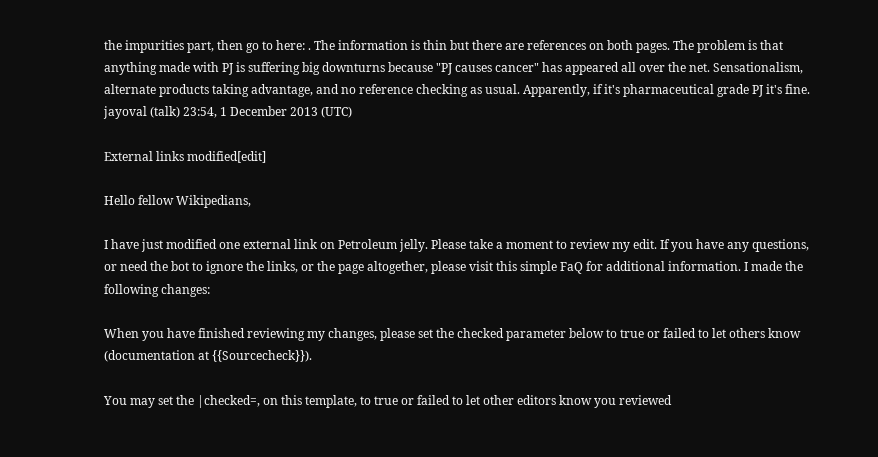the impurities part, then go to here: . The information is thin but there are references on both pages. The problem is that anything made with PJ is suffering big downturns because "PJ causes cancer" has appeared all over the net. Sensationalism, alternate products taking advantage, and no reference checking as usual. Apparently, if it's pharmaceutical grade PJ it's fine. jayoval (talk) 23:54, 1 December 2013 (UTC)

External links modified[edit]

Hello fellow Wikipedians,

I have just modified one external link on Petroleum jelly. Please take a moment to review my edit. If you have any questions, or need the bot to ignore the links, or the page altogether, please visit this simple FaQ for additional information. I made the following changes:

When you have finished reviewing my changes, please set the checked parameter below to true or failed to let others know (documentation at {{Sourcecheck}}).

You may set the |checked=, on this template, to true or failed to let other editors know you reviewed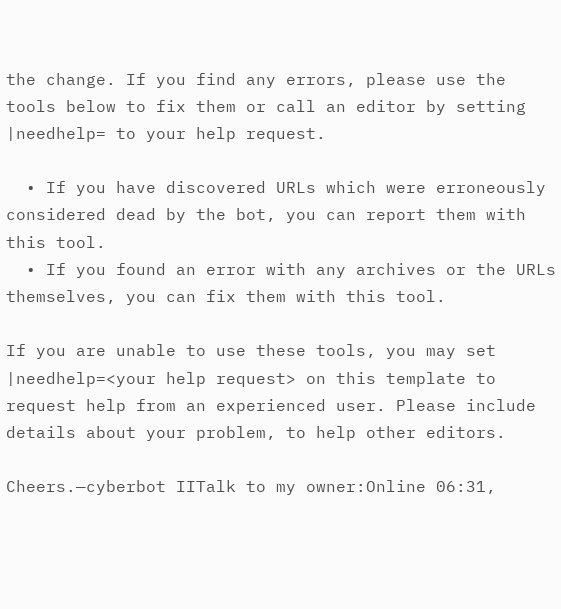the change. If you find any errors, please use the tools below to fix them or call an editor by setting |needhelp= to your help request.

  • If you have discovered URLs which were erroneously considered dead by the bot, you can report them with this tool.
  • If you found an error with any archives or the URLs themselves, you can fix them with this tool.

If you are unable to use these tools, you may set |needhelp=<your help request> on this template to request help from an experienced user. Please include details about your problem, to help other editors.

Cheers.—cyberbot IITalk to my owner:Online 06:31,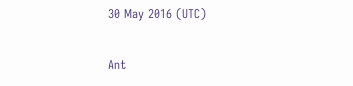30 May 2016 (UTC)

Ant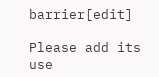barrier[edit]

Please add its use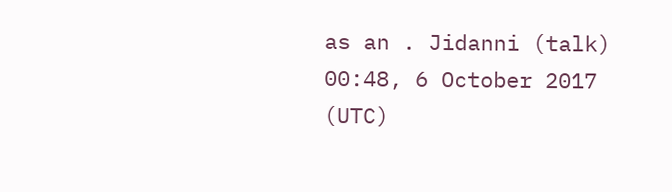as an . Jidanni (talk) 00:48, 6 October 2017 (UTC)